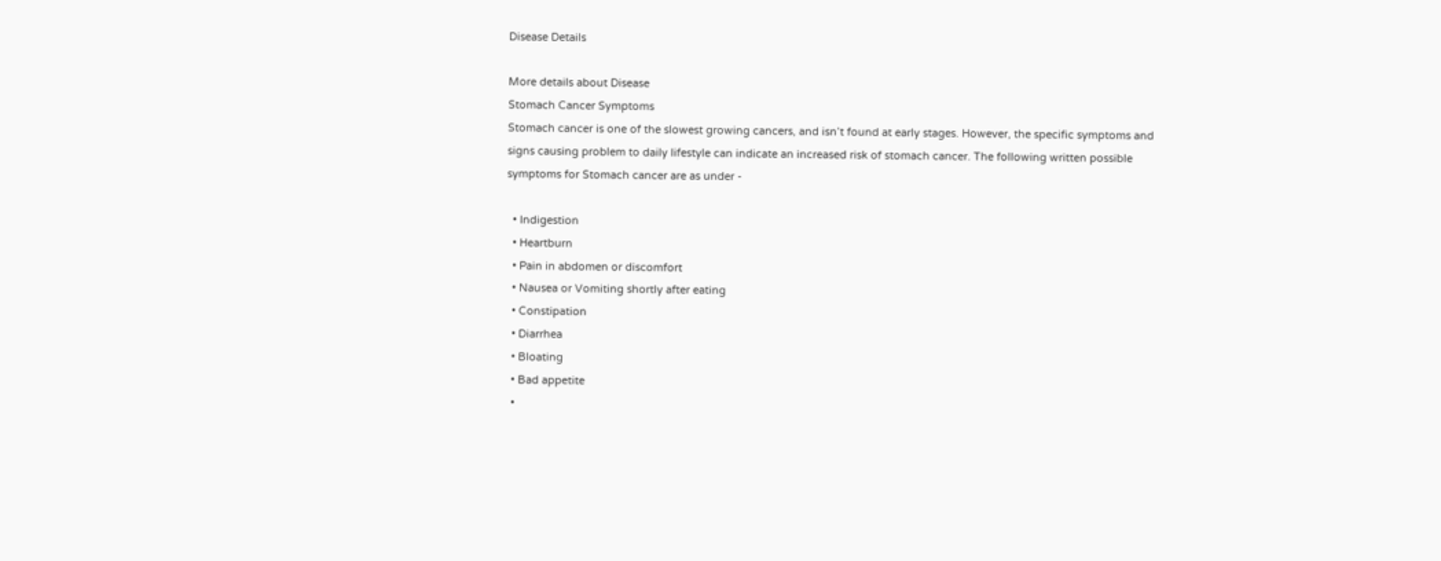Disease Details

More details about Disease
Stomach Cancer Symptoms
Stomach cancer is one of the slowest growing cancers, and isn’t found at early stages. However, the specific symptoms and signs causing problem to daily lifestyle can indicate an increased risk of stomach cancer. The following written possible symptoms for Stomach cancer are as under -

  • Indigestion
  • Heartburn
  • Pain in abdomen or discomfort
  • Nausea or Vomiting shortly after eating
  • Constipation
  • Diarrhea
  • Bloating
  • Bad appetite
  •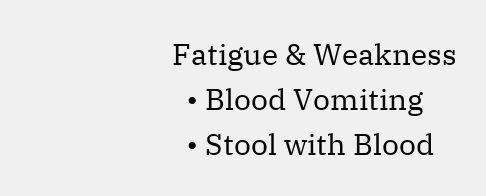Fatigue & Weakness
  • Blood Vomiting
  • Stool with Blood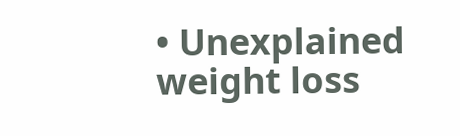• Unexplained weight loss